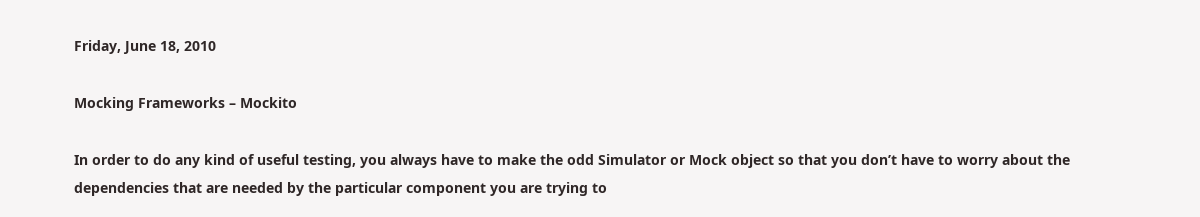Friday, June 18, 2010

Mocking Frameworks – Mockito

In order to do any kind of useful testing, you always have to make the odd Simulator or Mock object so that you don’t have to worry about the dependencies that are needed by the particular component you are trying to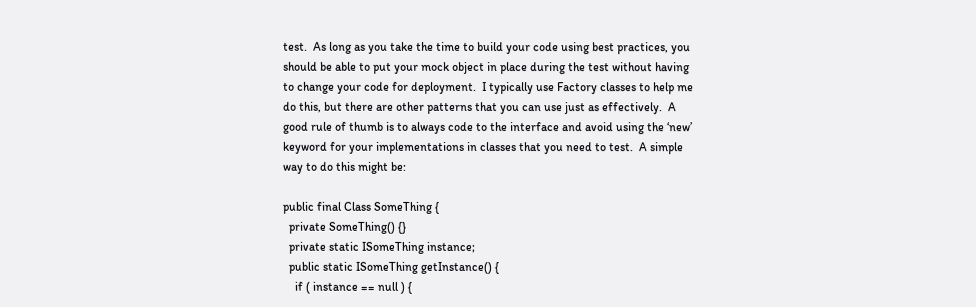test.  As long as you take the time to build your code using best practices, you should be able to put your mock object in place during the test without having to change your code for deployment.  I typically use Factory classes to help me do this, but there are other patterns that you can use just as effectively.  A good rule of thumb is to always code to the interface and avoid using the ‘new’ keyword for your implementations in classes that you need to test.  A simple way to do this might be:

public final Class SomeThing {
  private SomeThing() {}
  private static ISomeThing instance;
  public static ISomeThing getInstance() {
    if ( instance == null ) {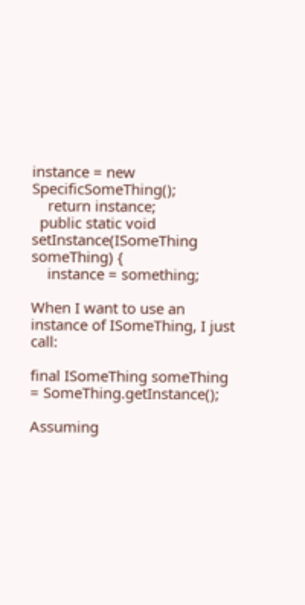instance = new SpecificSomeThing();
    return instance;
  public static void setInstance(ISomeThing someThing) {
    instance = something;

When I want to use an instance of ISomeThing, I just call:

final ISomeThing someThing = SomeThing.getInstance();

Assuming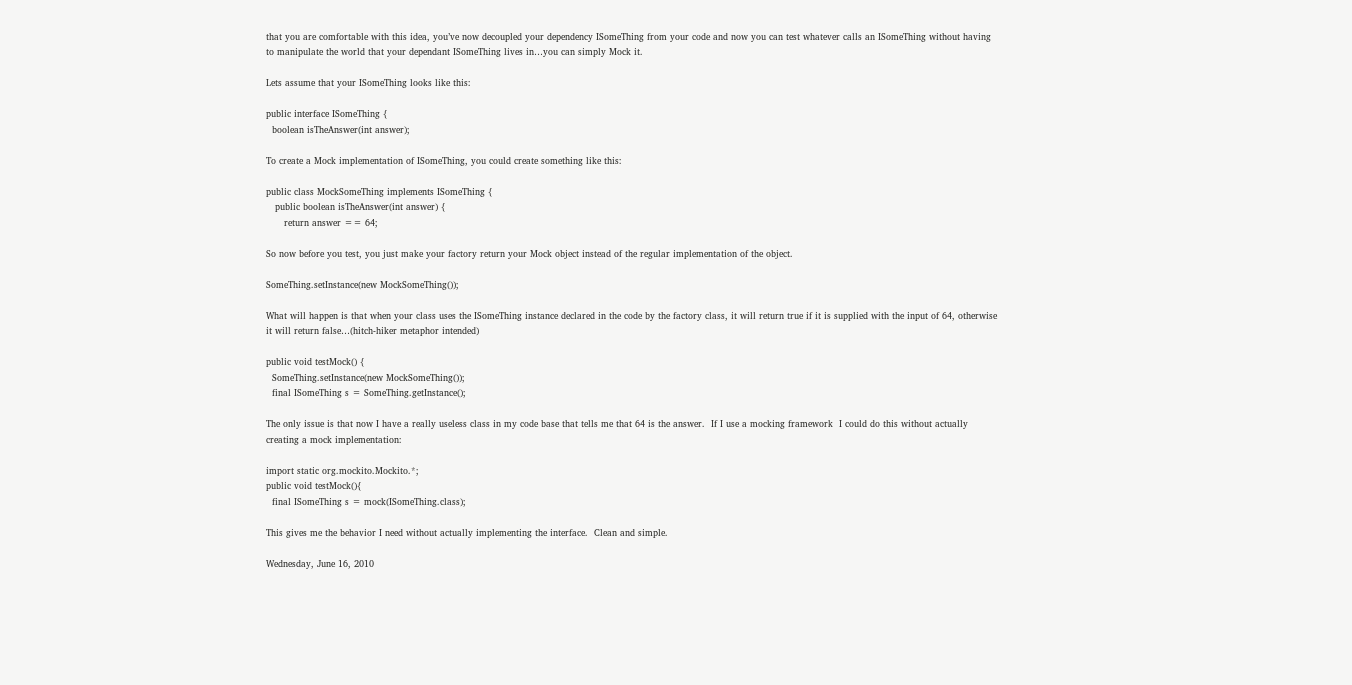that you are comfortable with this idea, you’ve now decoupled your dependency ISomeThing from your code and now you can test whatever calls an ISomeThing without having to manipulate the world that your dependant ISomeThing lives in…you can simply Mock it.

Lets assume that your ISomeThing looks like this:

public interface ISomeThing {
  boolean isTheAnswer(int answer);

To create a Mock implementation of ISomeThing, you could create something like this:

public class MockSomeThing implements ISomeThing {
   public boolean isTheAnswer(int answer) {
      return answer == 64;

So now before you test, you just make your factory return your Mock object instead of the regular implementation of the object.

SomeThing.setInstance(new MockSomeThing());

What will happen is that when your class uses the ISomeThing instance declared in the code by the factory class, it will return true if it is supplied with the input of 64, otherwise it will return false…(hitch-hiker metaphor intended)

public void testMock() {
  SomeThing.setInstance(new MockSomeThing());
  final ISomeThing s = SomeThing.getInstance();

The only issue is that now I have a really useless class in my code base that tells me that 64 is the answer.  If I use a mocking framework  I could do this without actually creating a mock implementation:

import static org.mockito.Mockito.*;
public void testMock(){
  final ISomeThing s = mock(ISomeThing.class);

This gives me the behavior I need without actually implementing the interface.  Clean and simple.

Wednesday, June 16, 2010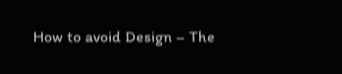How to avoid Design – The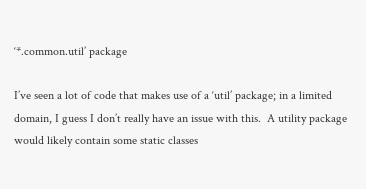‘*.common.util’ package

I’ve seen a lot of code that makes use of a ‘util’ package; in a limited domain, I guess I don’t really have an issue with this.  A utility package would likely contain some static classes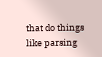that do things like parsing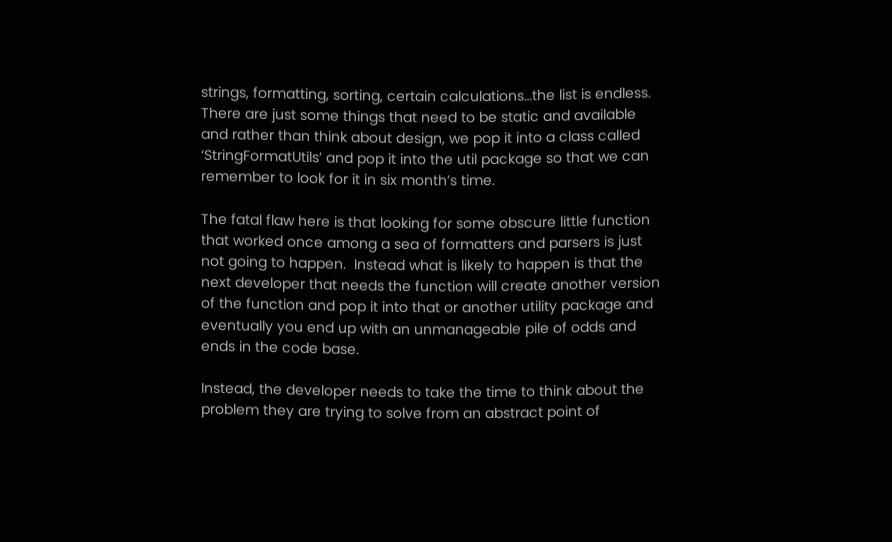strings, formatting, sorting, certain calculations…the list is endless.  There are just some things that need to be static and available and rather than think about design, we pop it into a class called ‘StringFormatUtils’ and pop it into the util package so that we can remember to look for it in six month’s time.

The fatal flaw here is that looking for some obscure little function that worked once among a sea of formatters and parsers is just not going to happen.  Instead what is likely to happen is that the next developer that needs the function will create another version of the function and pop it into that or another utility package and eventually you end up with an unmanageable pile of odds and ends in the code base.

Instead, the developer needs to take the time to think about the problem they are trying to solve from an abstract point of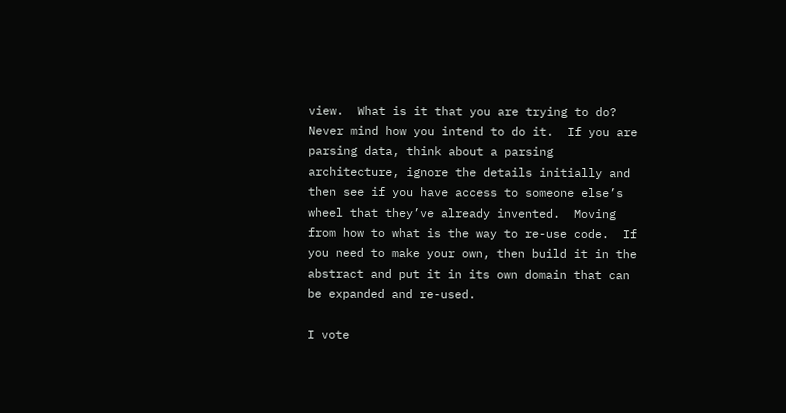view.  What is it that you are trying to do? Never mind how you intend to do it.  If you are parsing data, think about a parsing architecture, ignore the details initially and then see if you have access to someone else’s wheel that they’ve already invented.  Moving from how to what is the way to re-use code.  If you need to make your own, then build it in the abstract and put it in its own domain that can be expanded and re-used.

I vote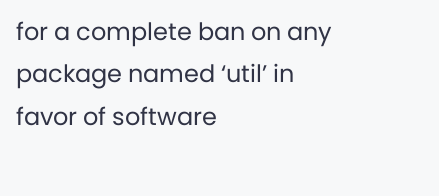for a complete ban on any package named ‘util’ in favor of software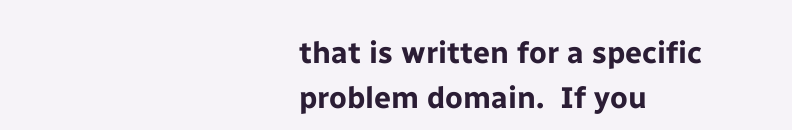that is written for a specific problem domain.  If you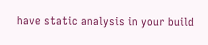have static analysis in your build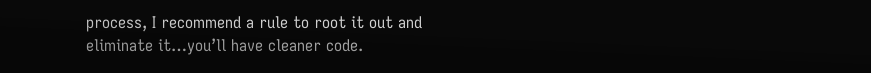process, I recommend a rule to root it out and eliminate it…you’ll have cleaner code.